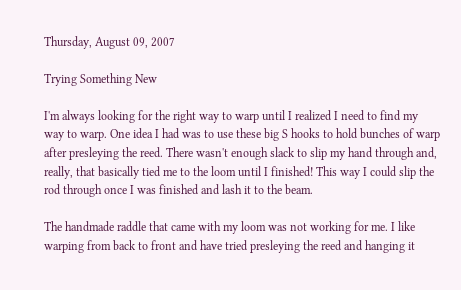Thursday, August 09, 2007

Trying Something New

I'm always looking for the right way to warp until I realized I need to find my way to warp. One idea I had was to use these big S hooks to hold bunches of warp after presleying the reed. There wasn't enough slack to slip my hand through and, really, that basically tied me to the loom until I finished! This way I could slip the rod through once I was finished and lash it to the beam.

The handmade raddle that came with my loom was not working for me. I like warping from back to front and have tried presleying the reed and hanging it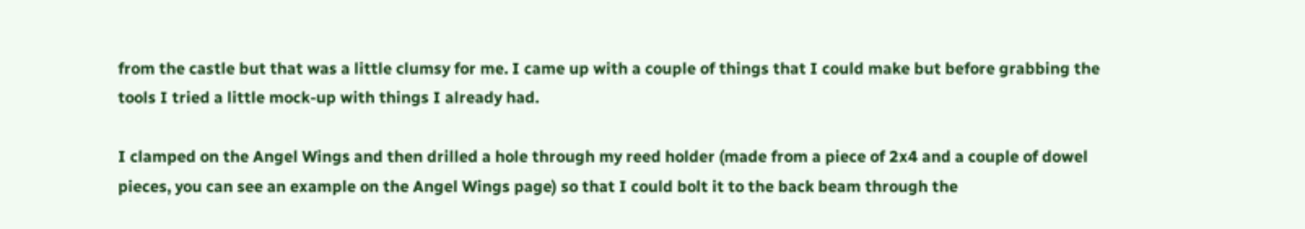from the castle but that was a little clumsy for me. I came up with a couple of things that I could make but before grabbing the tools I tried a little mock-up with things I already had.

I clamped on the Angel Wings and then drilled a hole through my reed holder (made from a piece of 2x4 and a couple of dowel pieces, you can see an example on the Angel Wings page) so that I could bolt it to the back beam through the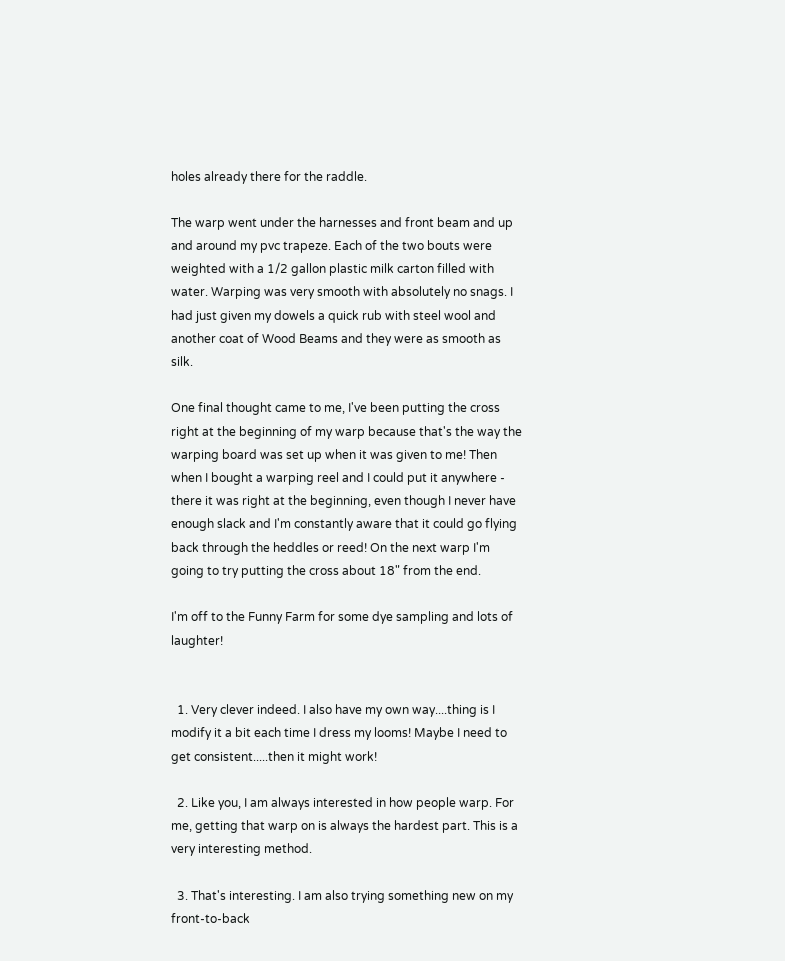holes already there for the raddle.

The warp went under the harnesses and front beam and up and around my pvc trapeze. Each of the two bouts were weighted with a 1/2 gallon plastic milk carton filled with water. Warping was very smooth with absolutely no snags. I had just given my dowels a quick rub with steel wool and another coat of Wood Beams and they were as smooth as silk.

One final thought came to me, I've been putting the cross right at the beginning of my warp because that's the way the warping board was set up when it was given to me! Then when I bought a warping reel and I could put it anywhere - there it was right at the beginning, even though I never have enough slack and I'm constantly aware that it could go flying back through the heddles or reed! On the next warp I'm going to try putting the cross about 18" from the end.

I'm off to the Funny Farm for some dye sampling and lots of laughter!


  1. Very clever indeed. I also have my own way....thing is I modify it a bit each time I dress my looms! Maybe I need to get consistent.....then it might work!

  2. Like you, I am always interested in how people warp. For me, getting that warp on is always the hardest part. This is a very interesting method.

  3. That's interesting. I am also trying something new on my front-to-back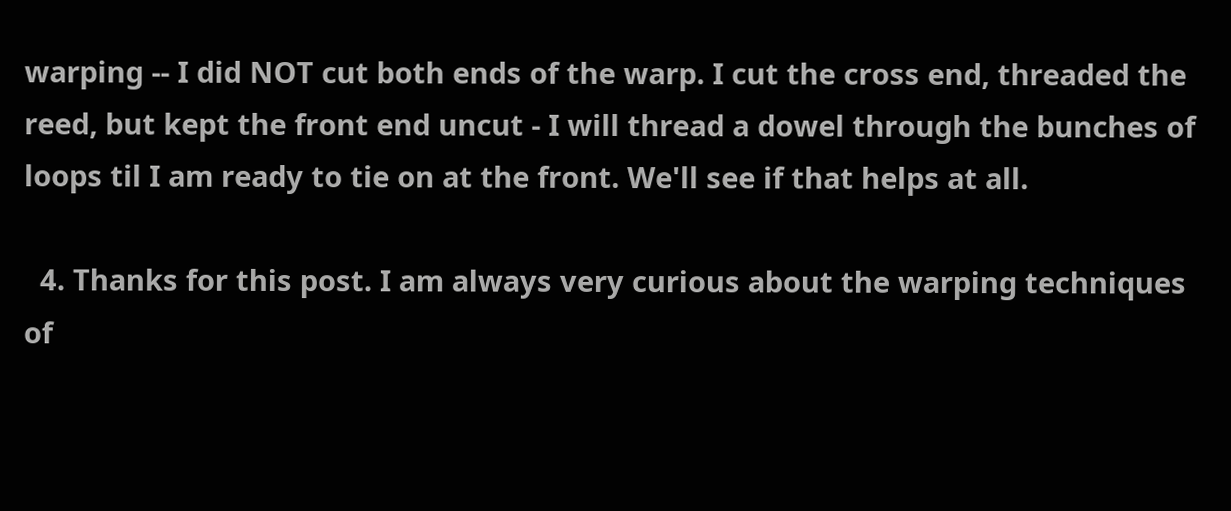warping -- I did NOT cut both ends of the warp. I cut the cross end, threaded the reed, but kept the front end uncut - I will thread a dowel through the bunches of loops til I am ready to tie on at the front. We'll see if that helps at all.

  4. Thanks for this post. I am always very curious about the warping techniques of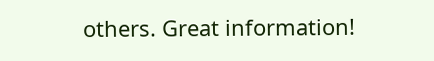others. Great information!